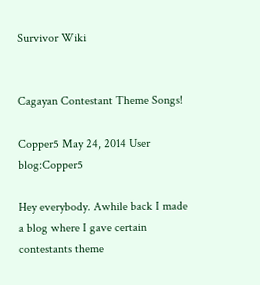Survivor Wiki


Cagayan Contestant Theme Songs!

Copper5 May 24, 2014 User blog:Copper5

Hey everybody. Awhile back I made a blog where I gave certain contestants theme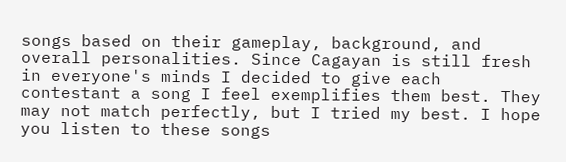songs based on their gameplay, background, and overall personalities. Since Cagayan is still fresh in everyone's minds I decided to give each contestant a song I feel exemplifies them best. They may not match perfectly, but I tried my best. I hope you listen to these songs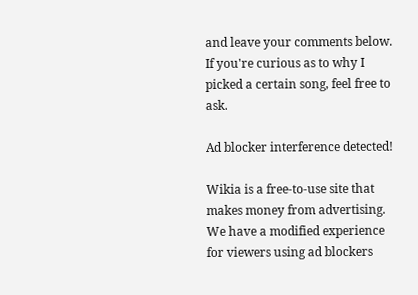and leave your comments below. If you're curious as to why I picked a certain song, feel free to ask.

Ad blocker interference detected!

Wikia is a free-to-use site that makes money from advertising. We have a modified experience for viewers using ad blockers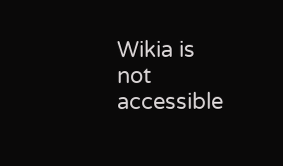Wikia is not accessible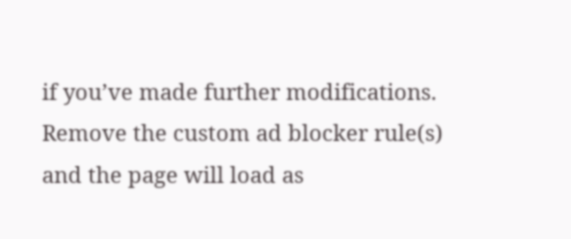if you’ve made further modifications. Remove the custom ad blocker rule(s) and the page will load as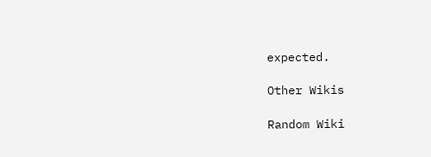expected.

Other Wikis

Random Wiki